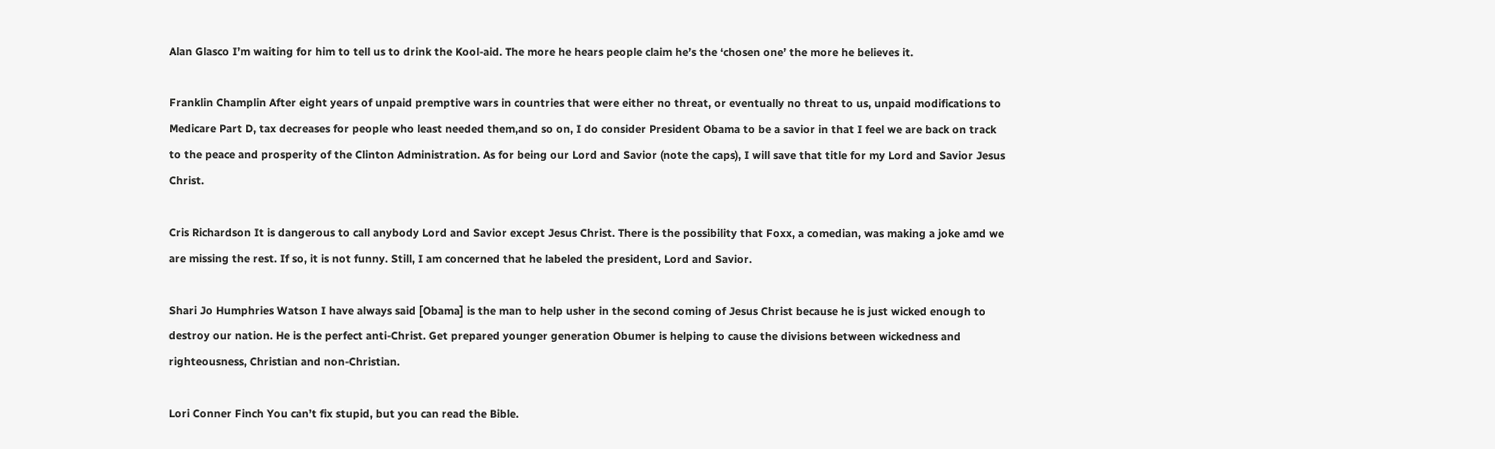Alan Glasco I’m waiting for him to tell us to drink the Kool-aid. The more he hears people claim he’s the ‘chosen one’ the more he believes it.

Franklin Champlin After eight years of unpaid premptive wars in countries that were either no threat, or eventually no threat to us, unpaid modifications to Medicare Part D, tax decreases for people who least needed them,and so on, I do consider President Obama to be a savior in that I feel we are back on track to the peace and prosperity of the Clinton Administration. As for being our Lord and Savior (note the caps), I will save that title for my Lord and Savior Jesus Christ.

Cris Richardson It is dangerous to call anybody Lord and Savior except Jesus Christ. There is the possibility that Foxx, a comedian, was making a joke amd we are missing the rest. If so, it is not funny. Still, I am concerned that he labeled the president, Lord and Savior.

Shari Jo Humphries Watson I have always said [Obama] is the man to help usher in the second coming of Jesus Christ because he is just wicked enough to destroy our nation. He is the perfect anti-Christ. Get prepared younger generation Obumer is helping to cause the divisions between wickedness and righteousness, Christian and non-Christian.

Lori Conner Finch You can’t fix stupid, but you can read the Bible.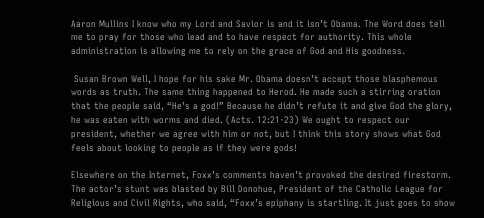Aaron Mullins I know who my Lord and Savior is and it isn’t Obama. The Word does tell me to pray for those who lead and to have respect for authority. This whole administration is allowing me to rely on the grace of God and His goodness.

 Susan Brown Well, I hope for his sake Mr. Obama doesn’t accept those blasphemous words as truth. The same thing happened to Herod. He made such a stirring oration that the people said, “He’s a god!” Because he didn’t refute it and give God the glory, he was eaten with worms and died. (Acts. 12:21-23) We ought to respect our president, whether we agree with him or not, but I think this story shows what God feels about looking to people as if they were gods!

Elsewhere on the Internet, Foxx’s comments haven’t provoked the desired firestorm. The actor’s stunt was blasted by Bill Donohue, President of the Catholic League for Religious and Civil Rights, who said, “Foxx’s epiphany is startling. It just goes to show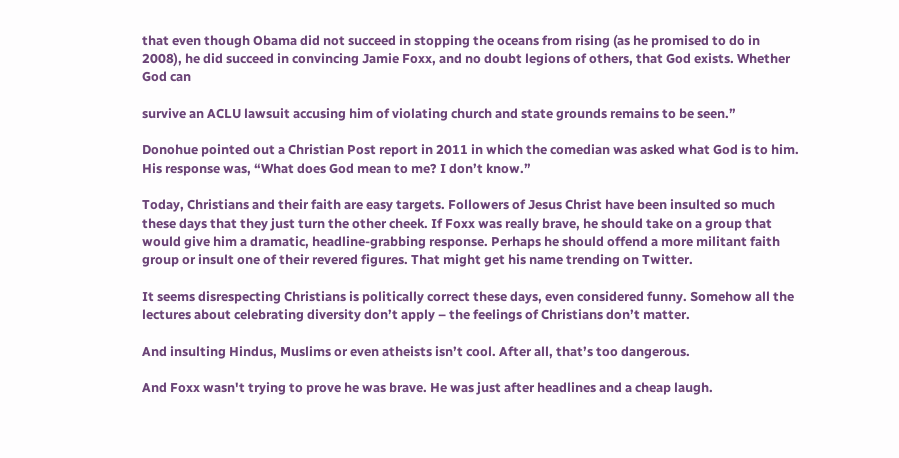that even though Obama did not succeed in stopping the oceans from rising (as he promised to do in 2008), he did succeed in convincing Jamie Foxx, and no doubt legions of others, that God exists. Whether God can

survive an ACLU lawsuit accusing him of violating church and state grounds remains to be seen.”

Donohue pointed out a Christian Post report in 2011 in which the comedian was asked what God is to him. His response was, “What does God mean to me? I don’t know.”

Today, Christians and their faith are easy targets. Followers of Jesus Christ have been insulted so much these days that they just turn the other cheek. If Foxx was really brave, he should take on a group that would give him a dramatic, headline-grabbing response. Perhaps he should offend a more militant faith group or insult one of their revered figures. That might get his name trending on Twitter.

It seems disrespecting Christians is politically correct these days, even considered funny. Somehow all the lectures about celebrating diversity don’t apply – the feelings of Christians don’t matter.

And insulting Hindus, Muslims or even atheists isn’t cool. After all, that’s too dangerous.

And Foxx wasn't trying to prove he was brave. He was just after headlines and a cheap laugh.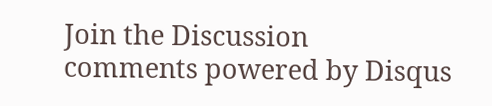Join the Discussion
comments powered by Disqus